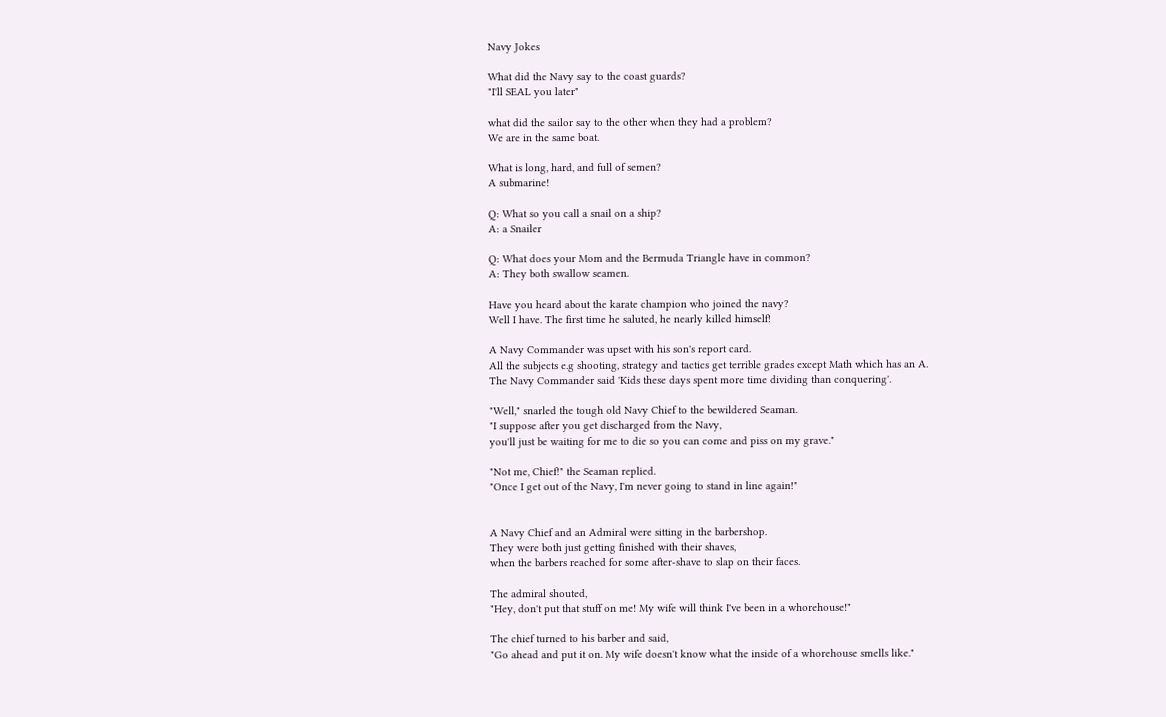Navy Jokes

What did the Navy say to the coast guards?
"I'll SEAL you later"

what did the sailor say to the other when they had a problem?
We are in the same boat.

What is long, hard, and full of semen?
A submarine!

Q: What so you call a snail on a ship?
A: a Snailer

Q: What does your Mom and the Bermuda Triangle have in common?
A: They both swallow seamen.

Have you heard about the karate champion who joined the navy?
Well I have. The first time he saluted, he nearly killed himself!

A Navy Commander was upset with his son's report card.
All the subjects e.g shooting, strategy and tactics get terrible grades except Math which has an A.
The Navy Commander said 'Kids these days spent more time dividing than conquering'.

"Well," snarled the tough old Navy Chief to the bewildered Seaman.
"I suppose after you get discharged from the Navy,
you'll just be waiting for me to die so you can come and piss on my grave."

"Not me, Chief!" the Seaman replied.
"Once I get out of the Navy, I'm never going to stand in line again!"


A Navy Chief and an Admiral were sitting in the barbershop.
They were both just getting finished with their shaves,
when the barbers reached for some after-shave to slap on their faces.

The admiral shouted,
"Hey, don't put that stuff on me! My wife will think I've been in a whorehouse!"

The chief turned to his barber and said,
"Go ahead and put it on. My wife doesn't know what the inside of a whorehouse smells like."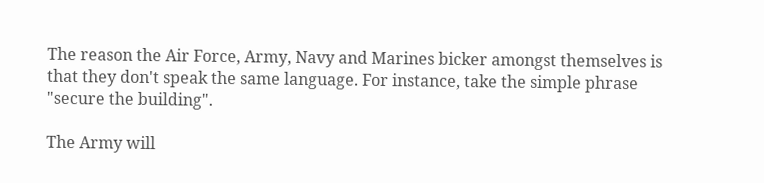The reason the Air Force, Army, Navy and Marines bicker amongst themselves is that they don't speak the same language. For instance, take the simple phrase "secure the building".

The Army will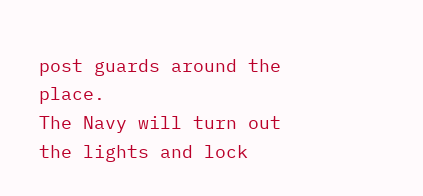post guards around the place.
The Navy will turn out the lights and lock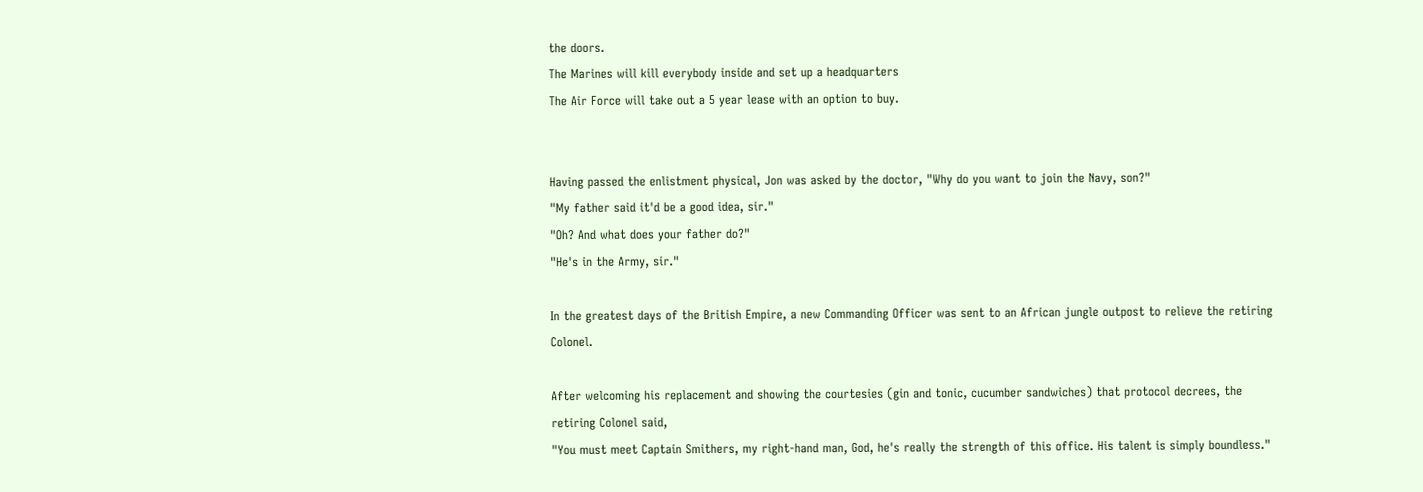the doors.
The Marines will kill everybody inside and set up a headquarters
The Air Force will take out a 5 year lease with an option to buy.


Having passed the enlistment physical, Jon was asked by the doctor, "Why do you want to join the Navy, son?"
"My father said it'd be a good idea, sir."
"Oh? And what does your father do?"
"He's in the Army, sir."

In the greatest days of the British Empire, a new Commanding Officer was sent to an African jungle outpost to relieve the retiring Colonel.

After welcoming his replacement and showing the courtesies (gin and tonic, cucumber sandwiches) that protocol decrees, the retiring Colonel said,
"You must meet Captain Smithers, my right-hand man, God, he's really the strength of this office. His talent is simply boundless."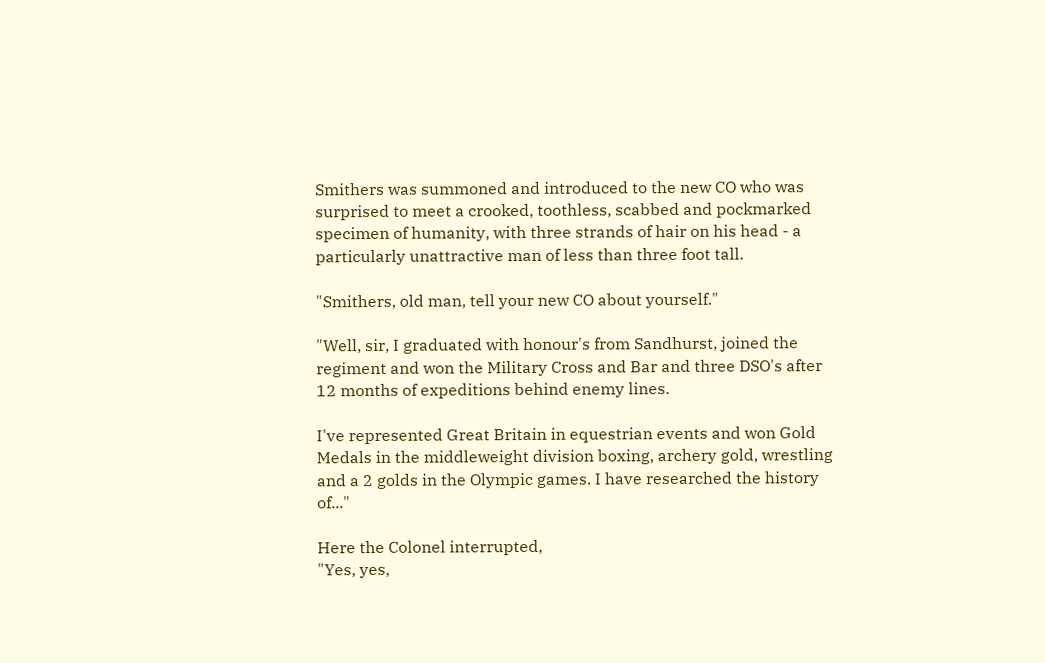Smithers was summoned and introduced to the new CO who was surprised to meet a crooked, toothless, scabbed and pockmarked specimen of humanity, with three strands of hair on his head - a particularly unattractive man of less than three foot tall.

"Smithers, old man, tell your new CO about yourself."

"Well, sir, I graduated with honour's from Sandhurst, joined the regiment and won the Military Cross and Bar and three DSO's after 12 months of expeditions behind enemy lines.

I've represented Great Britain in equestrian events and won Gold Medals in the middleweight division boxing, archery gold, wrestling and a 2 golds in the Olympic games. I have researched the history of..."

Here the Colonel interrupted,
"Yes, yes,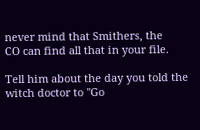never mind that Smithers, the
CO can find all that in your file.

Tell him about the day you told the witch doctor to "Go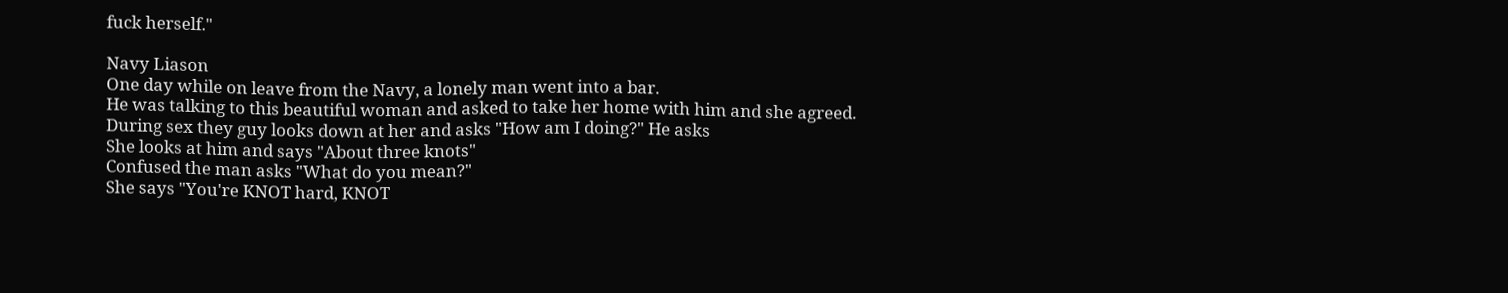fuck herself."

Navy Liason
One day while on leave from the Navy, a lonely man went into a bar.
He was talking to this beautiful woman and asked to take her home with him and she agreed.
During sex they guy looks down at her and asks "How am I doing?" He asks
She looks at him and says "About three knots"
Confused the man asks "What do you mean?"
She says "You're KNOT hard, KNOT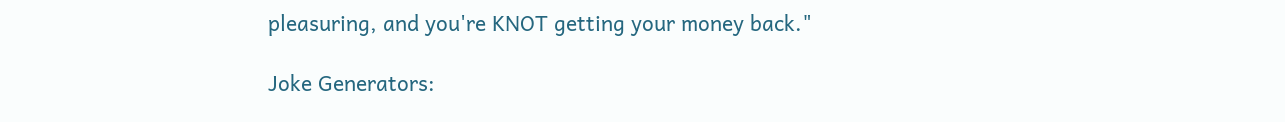pleasuring, and you're KNOT getting your money back."

Joke Generators: